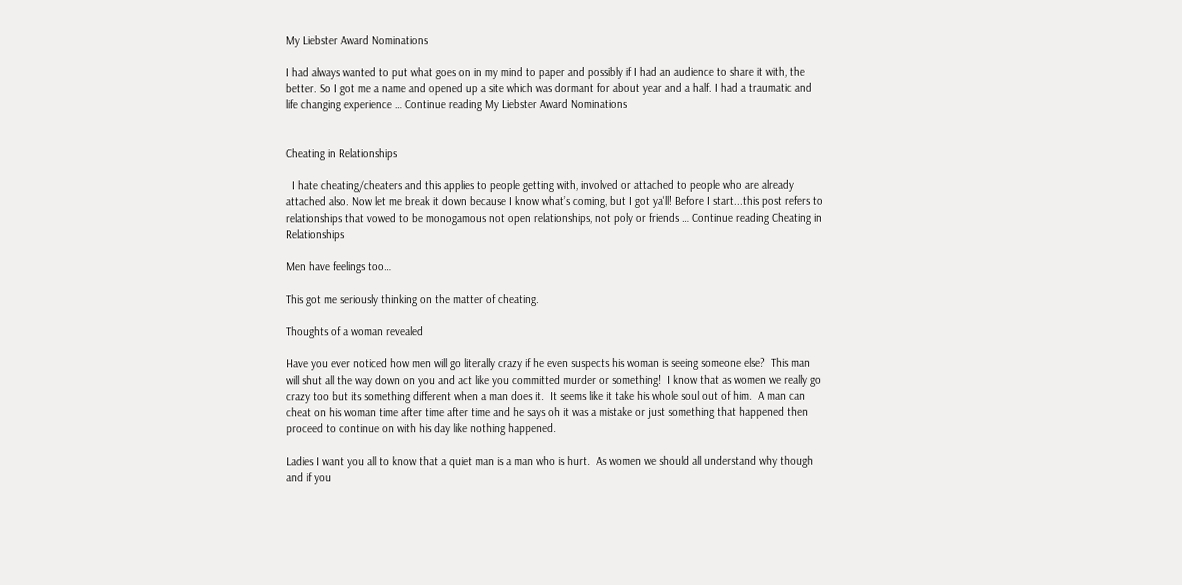My Liebster Award Nominations

I had always wanted to put what goes on in my mind to paper and possibly if I had an audience to share it with, the better. So I got me a name and opened up a site which was dormant for about year and a half. I had a traumatic and life changing experience … Continue reading My Liebster Award Nominations


Cheating in Relationships

  I hate cheating/cheaters and this applies to people getting with, involved or attached to people who are already attached also. Now let me break it down because I know what’s coming, but I got ya'll! Before I start...this post refers to relationships that vowed to be monogamous not open relationships, not poly or friends … Continue reading Cheating in Relationships

Men have feelings too…

This got me seriously thinking on the matter of cheating.

Thoughts of a woman revealed

Have you ever noticed how men will go literally crazy if he even suspects his woman is seeing someone else?  This man will shut all the way down on you and act like you committed murder or something!  I know that as women we really go crazy too but its something different when a man does it.  It seems like it take his whole soul out of him.  A man can cheat on his woman time after time after time and he says oh it was a mistake or just something that happened then proceed to continue on with his day like nothing happened.

Ladies I want you all to know that a quiet man is a man who is hurt.  As women we should all understand why though and if you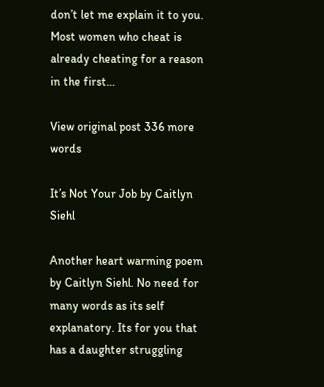don’t let me explain it to you.  Most women who cheat is already cheating for a reason in the first…

View original post 336 more words

It’s Not Your Job by Caitlyn Siehl

Another heart warming poem by Caitlyn Siehl. No need for many words as its self explanatory. Its for you that has a daughter struggling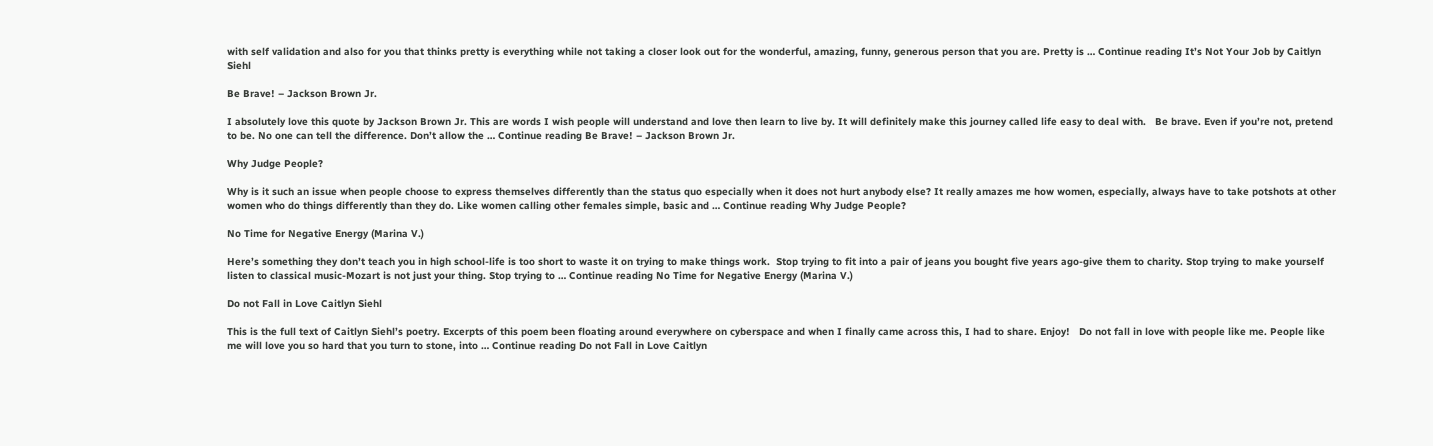with self validation and also for you that thinks pretty is everything while not taking a closer look out for the wonderful, amazing, funny, generous person that you are. Pretty is … Continue reading It’s Not Your Job by Caitlyn Siehl

Be Brave! – Jackson Brown Jr.

I absolutely love this quote by Jackson Brown Jr. This are words I wish people will understand and love then learn to live by. It will definitely make this journey called life easy to deal with.   Be brave. Even if you’re not, pretend to be. No one can tell the difference. Don’t allow the … Continue reading Be Brave! – Jackson Brown Jr.

Why Judge People?

Why is it such an issue when people choose to express themselves differently than the status quo especially when it does not hurt anybody else? It really amazes me how women, especially, always have to take potshots at other women who do things differently than they do. Like women calling other females simple, basic and … Continue reading Why Judge People?

No Time for Negative Energy (Marina V.)

Here’s something they don’t teach you in high school-life is too short to waste it on trying to make things work.  Stop trying to fit into a pair of jeans you bought five years ago-give them to charity. Stop trying to make yourself listen to classical music-Mozart is not just your thing. Stop trying to … Continue reading No Time for Negative Energy (Marina V.)

Do not Fall in Love Caitlyn Siehl

This is the full text of Caitlyn Siehl’s poetry. Excerpts of this poem been floating around everywhere on cyberspace and when I finally came across this, I had to share. Enjoy!   Do not fall in love with people like me. People like me will love you so hard that you turn to stone, into … Continue reading Do not Fall in Love Caitlyn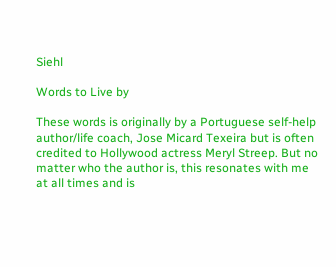Siehl

Words to Live by

These words is originally by a Portuguese self-help author/life coach, Jose Micard Texeira but is often credited to Hollywood actress Meryl Streep. But no matter who the author is, this resonates with me at all times and is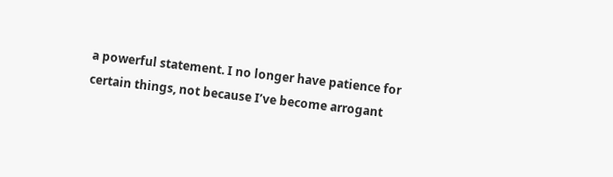a powerful statement. I no longer have patience for certain things, not because I’ve become arrogant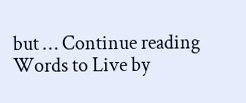but … Continue reading Words to Live by